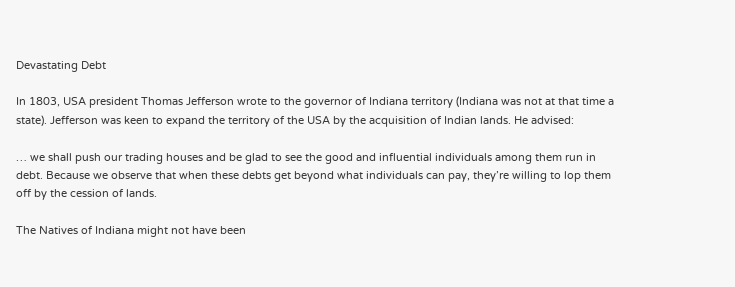Devastating Debt

In 1803, USA president Thomas Jefferson wrote to the governor of Indiana territory (Indiana was not at that time a state). Jefferson was keen to expand the territory of the USA by the acquisition of Indian lands. He advised:

… we shall push our trading houses and be glad to see the good and influential individuals among them run in debt. Because we observe that when these debts get beyond what individuals can pay, they’re willing to lop them off by the cession of lands.

The Natives of Indiana might not have been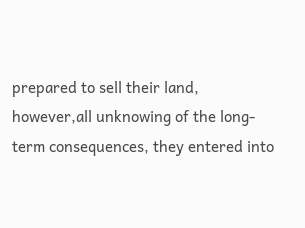prepared to sell their land, however,all unknowing of the long-term consequences, they entered into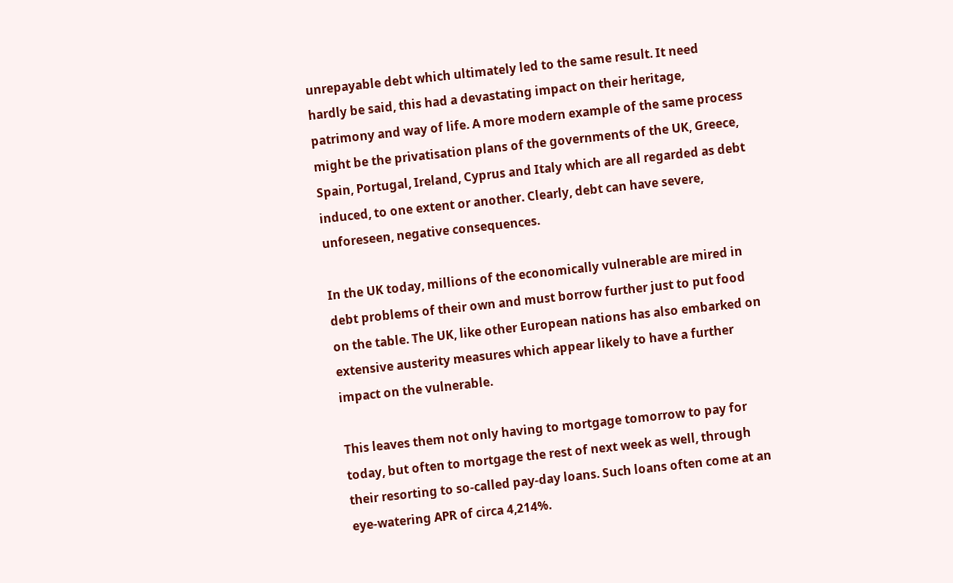unrepayable debt which ultimately led to the same result. It need hardly be said, this had a devastating impact on their heritage, patrimony and way of life. A more modern example of the same process might be the privatisation plans of the governments of the UK, Greece, Spain, Portugal, Ireland, Cyprus and Italy which are all regarded as debt induced, to one extent or another. Clearly, debt can have severe, unforeseen, negative consequences.

In the UK today, millions of the economically vulnerable are mired in debt problems of their own and must borrow further just to put food on the table. The UK, like other European nations has also embarked on extensive austerity measures which appear likely to have a further impact on the vulnerable.

This leaves them not only having to mortgage tomorrow to pay for today, but often to mortgage the rest of next week as well, through their resorting to so-called pay-day loans. Such loans often come at an eye-watering APR of circa 4,214%.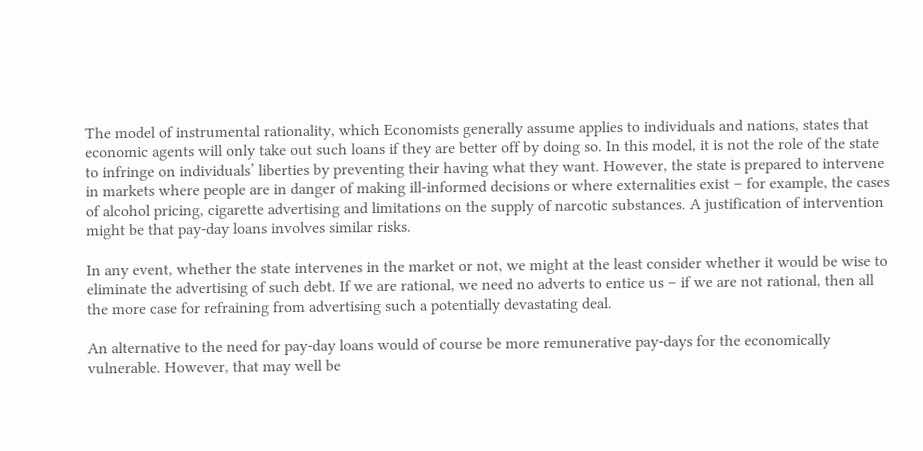The model of instrumental rationality, which Economists generally assume applies to individuals and nations, states that economic agents will only take out such loans if they are better off by doing so. In this model, it is not the role of the state to infringe on individuals’ liberties by preventing their having what they want. However, the state is prepared to intervene in markets where people are in danger of making ill-informed decisions or where externalities exist – for example, the cases of alcohol pricing, cigarette advertising and limitations on the supply of narcotic substances. A justification of intervention might be that pay-day loans involves similar risks.

In any event, whether the state intervenes in the market or not, we might at the least consider whether it would be wise to eliminate the advertising of such debt. If we are rational, we need no adverts to entice us – if we are not rational, then all the more case for refraining from advertising such a potentially devastating deal.

An alternative to the need for pay-day loans would of course be more remunerative pay-days for the economically vulnerable. However, that may well be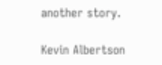another story.

Kevin Albertson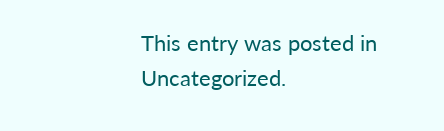This entry was posted in Uncategorized.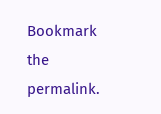Bookmark the permalink.